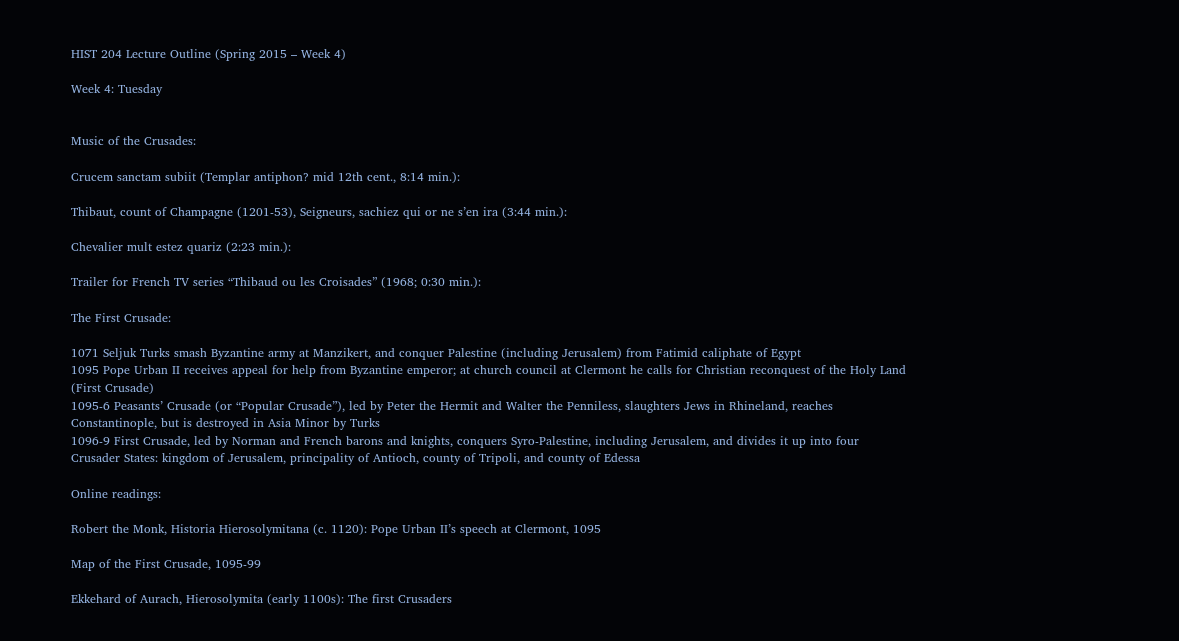HIST 204 Lecture Outline (Spring 2015 – Week 4)

Week 4: Tuesday


Music of the Crusades:

Crucem sanctam subiit (Templar antiphon? mid 12th cent., 8:14 min.):

Thibaut, count of Champagne (1201-53), Seigneurs, sachiez qui or ne s’en ira (3:44 min.):

Chevalier mult estez quariz (2:23 min.):

Trailer for French TV series “Thibaud ou les Croisades” (1968; 0:30 min.):

The First Crusade:

1071 Seljuk Turks smash Byzantine army at Manzikert, and conquer Palestine (including Jerusalem) from Fatimid caliphate of Egypt
1095 Pope Urban II receives appeal for help from Byzantine emperor; at church council at Clermont he calls for Christian reconquest of the Holy Land (First Crusade)
1095-6 Peasants’ Crusade (or “Popular Crusade”), led by Peter the Hermit and Walter the Penniless, slaughters Jews in Rhineland, reaches Constantinople, but is destroyed in Asia Minor by Turks
1096-9 First Crusade, led by Norman and French barons and knights, conquers Syro-Palestine, including Jerusalem, and divides it up into four Crusader States: kingdom of Jerusalem, principality of Antioch, county of Tripoli, and county of Edessa

Online readings:

Robert the Monk, Historia Hierosolymitana (c. 1120): Pope Urban II’s speech at Clermont, 1095

Map of the First Crusade, 1095-99

Ekkehard of Aurach, Hierosolymita (early 1100s): The first Crusaders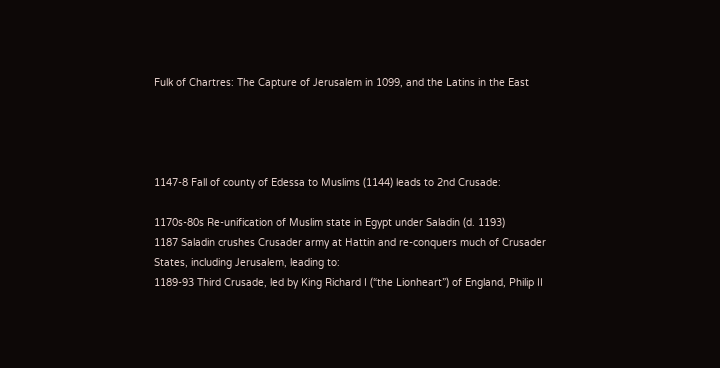Fulk of Chartres: The Capture of Jerusalem in 1099, and the Latins in the East




1147-8 Fall of county of Edessa to Muslims (1144) leads to 2nd Crusade:

1170s-80s Re-unification of Muslim state in Egypt under Saladin (d. 1193)
1187 Saladin crushes Crusader army at Hattin and re-conquers much of Crusader States, including Jerusalem, leading to:
1189-93 Third Crusade, led by King Richard I (“the Lionheart”) of England, Philip II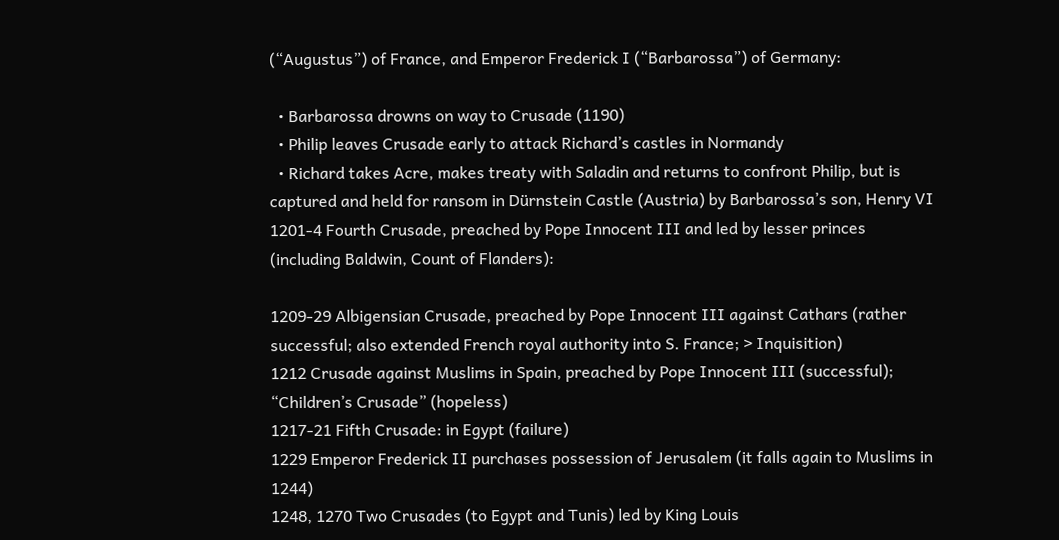(“Augustus”) of France, and Emperor Frederick I (“Barbarossa”) of Germany:

  • Barbarossa drowns on way to Crusade (1190)
  • Philip leaves Crusade early to attack Richard’s castles in Normandy
  • Richard takes Acre, makes treaty with Saladin and returns to confront Philip, but is captured and held for ransom in Dürnstein Castle (Austria) by Barbarossa’s son, Henry VI
1201-4 Fourth Crusade, preached by Pope Innocent III and led by lesser princes (including Baldwin, Count of Flanders):

1209-29 Albigensian Crusade, preached by Pope Innocent III against Cathars (rather successful; also extended French royal authority into S. France; > Inquisition)
1212 Crusade against Muslims in Spain, preached by Pope Innocent III (successful); “Children’s Crusade” (hopeless)
1217-21 Fifth Crusade: in Egypt (failure)
1229 Emperor Frederick II purchases possession of Jerusalem (it falls again to Muslims in 1244)
1248, 1270 Two Crusades (to Egypt and Tunis) led by King Louis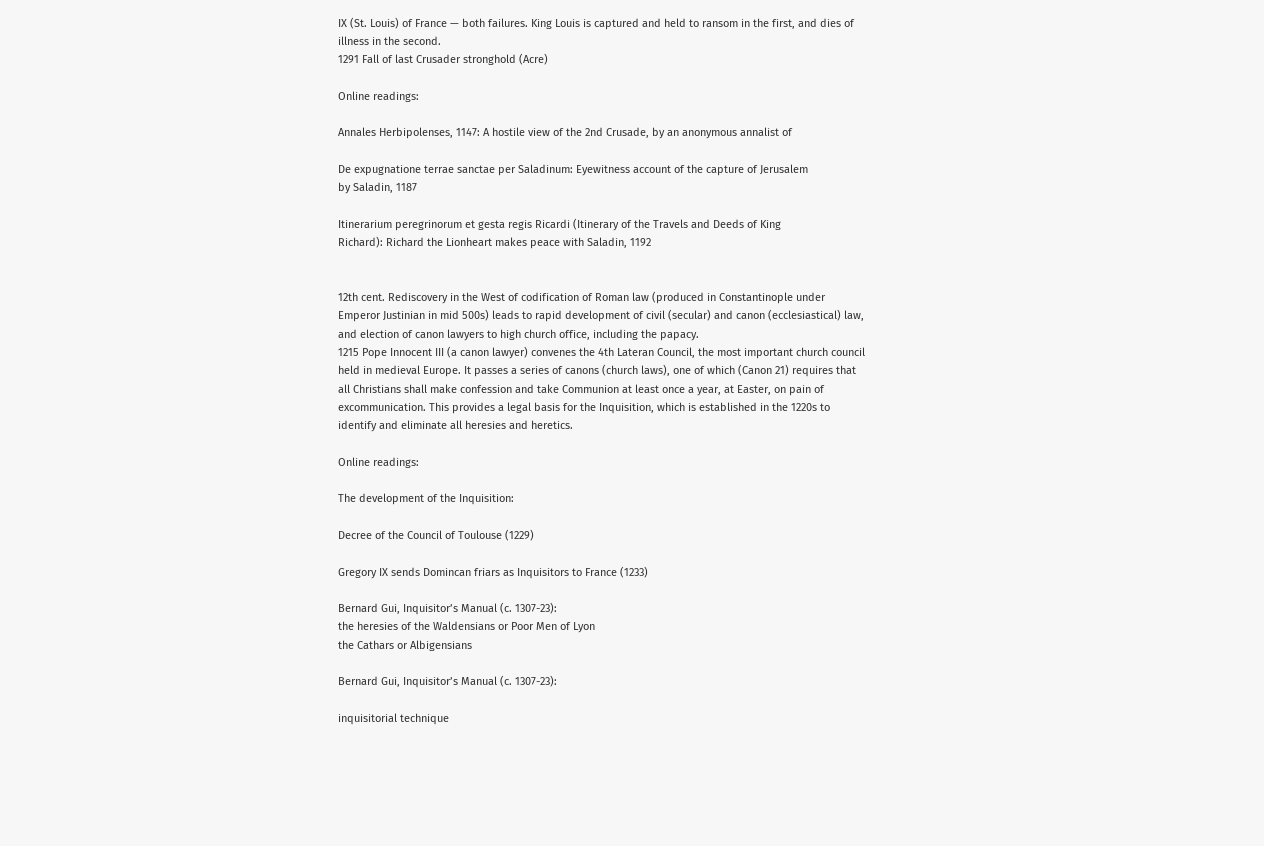IX (St. Louis) of France — both failures. King Louis is captured and held to ransom in the first, and dies of illness in the second.
1291 Fall of last Crusader stronghold (Acre)

Online readings:

Annales Herbipolenses, 1147: A hostile view of the 2nd Crusade, by an anonymous annalist of

De expugnatione terrae sanctae per Saladinum: Eyewitness account of the capture of Jerusalem
by Saladin, 1187

Itinerarium peregrinorum et gesta regis Ricardi (Itinerary of the Travels and Deeds of King
Richard): Richard the Lionheart makes peace with Saladin, 1192


12th cent. Rediscovery in the West of codification of Roman law (produced in Constantinople under Emperor Justinian in mid 500s) leads to rapid development of civil (secular) and canon (ecclesiastical) law, and election of canon lawyers to high church office, including the papacy.
1215 Pope Innocent III (a canon lawyer) convenes the 4th Lateran Council, the most important church council held in medieval Europe. It passes a series of canons (church laws), one of which (Canon 21) requires that all Christians shall make confession and take Communion at least once a year, at Easter, on pain of excommunication. This provides a legal basis for the Inquisition, which is established in the 1220s to identify and eliminate all heresies and heretics.

Online readings:

The development of the Inquisition:

Decree of the Council of Toulouse (1229)

Gregory IX sends Domincan friars as Inquisitors to France (1233)

Bernard Gui, Inquisitor’s Manual (c. 1307-23):
the heresies of the Waldensians or Poor Men of Lyon
the Cathars or Albigensians

Bernard Gui, Inquisitor’s Manual (c. 1307-23):

inquisitorial technique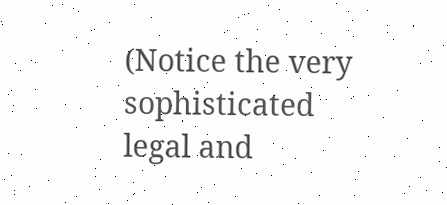(Notice the very sophisticated legal and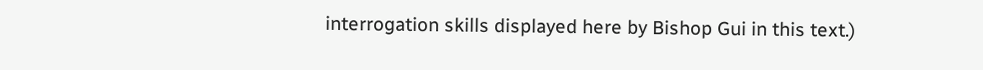interrogation skills displayed here by Bishop Gui in this text.)